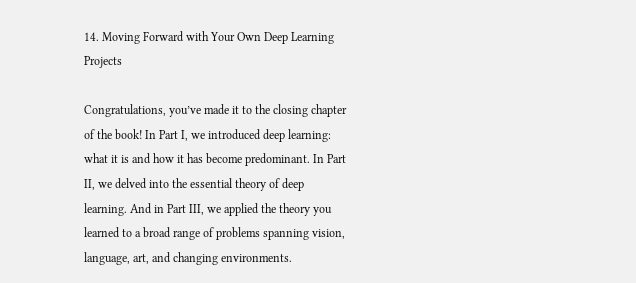14. Moving Forward with Your Own Deep Learning Projects

Congratulations, you’ve made it to the closing chapter of the book! In Part I, we introduced deep learning: what it is and how it has become predominant. In Part II, we delved into the essential theory of deep learning. And in Part III, we applied the theory you learned to a broad range of problems spanning vision, language, art, and changing environments.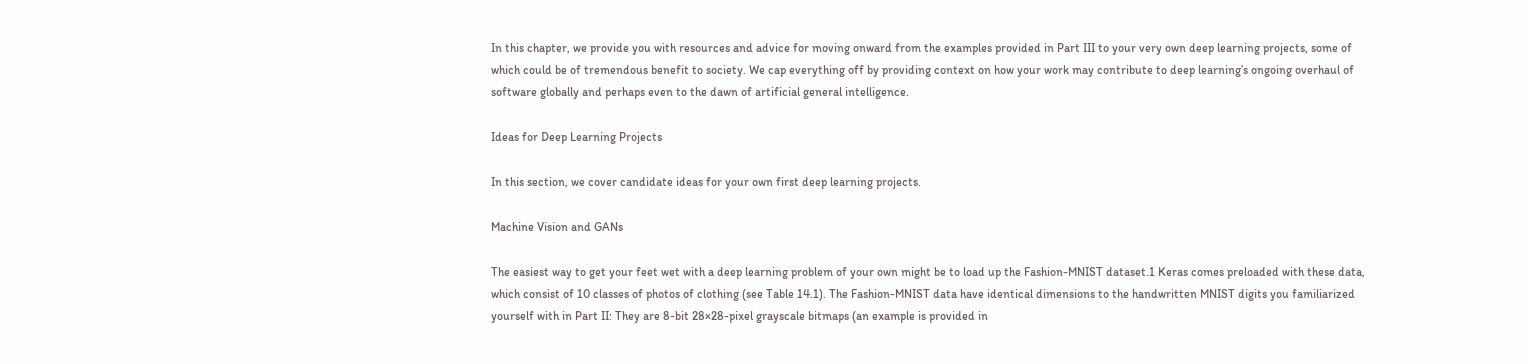In this chapter, we provide you with resources and advice for moving onward from the examples provided in Part III to your very own deep learning projects, some of which could be of tremendous benefit to society. We cap everything off by providing context on how your work may contribute to deep learning’s ongoing overhaul of software globally and perhaps even to the dawn of artificial general intelligence.

Ideas for Deep Learning Projects

In this section, we cover candidate ideas for your own first deep learning projects.

Machine Vision and GANs

The easiest way to get your feet wet with a deep learning problem of your own might be to load up the Fashion-MNIST dataset.1 Keras comes preloaded with these data, which consist of 10 classes of photos of clothing (see Table 14.1). The Fashion-MNIST data have identical dimensions to the handwritten MNIST digits you familiarized yourself with in Part II: They are 8-bit 28×28-pixel grayscale bitmaps (an example is provided in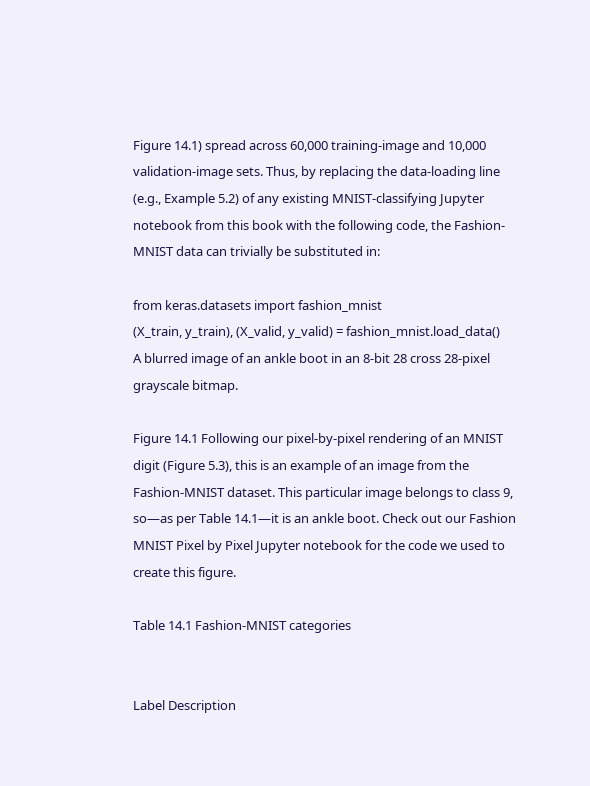Figure 14.1) spread across 60,000 training-image and 10,000 validation-image sets. Thus, by replacing the data-loading line (e.g., Example 5.2) of any existing MNIST-classifying Jupyter notebook from this book with the following code, the Fashion-MNIST data can trivially be substituted in:

from keras.datasets import fashion_mnist
(X_train, y_train), (X_valid, y_valid) = fashion_mnist.load_data()
A blurred image of an ankle boot in an 8-bit 28 cross 28-pixel grayscale bitmap.

Figure 14.1 Following our pixel-by-pixel rendering of an MNIST digit (Figure 5.3), this is an example of an image from the Fashion-MNIST dataset. This particular image belongs to class 9, so—as per Table 14.1—it is an ankle boot. Check out our Fashion MNIST Pixel by Pixel Jupyter notebook for the code we used to create this figure.

Table 14.1 Fashion-MNIST categories


Label Description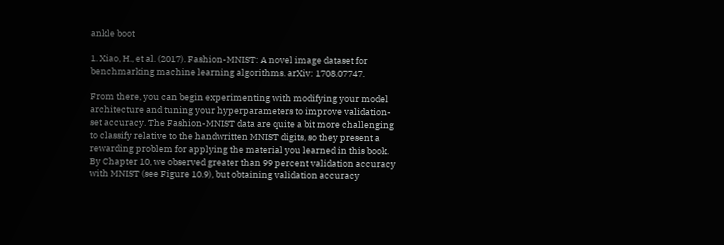ankle boot

1. Xiao, H., et al. (2017). Fashion-MNIST: A novel image dataset for benchmarking machine learning algorithms. arXiv: 1708.07747.

From there, you can begin experimenting with modifying your model architecture and tuning your hyperparameters to improve validation-set accuracy. The Fashion-MNIST data are quite a bit more challenging to classify relative to the handwritten MNIST digits, so they present a rewarding problem for applying the material you learned in this book. By Chapter 10, we observed greater than 99 percent validation accuracy with MNIST (see Figure 10.9), but obtaining validation accuracy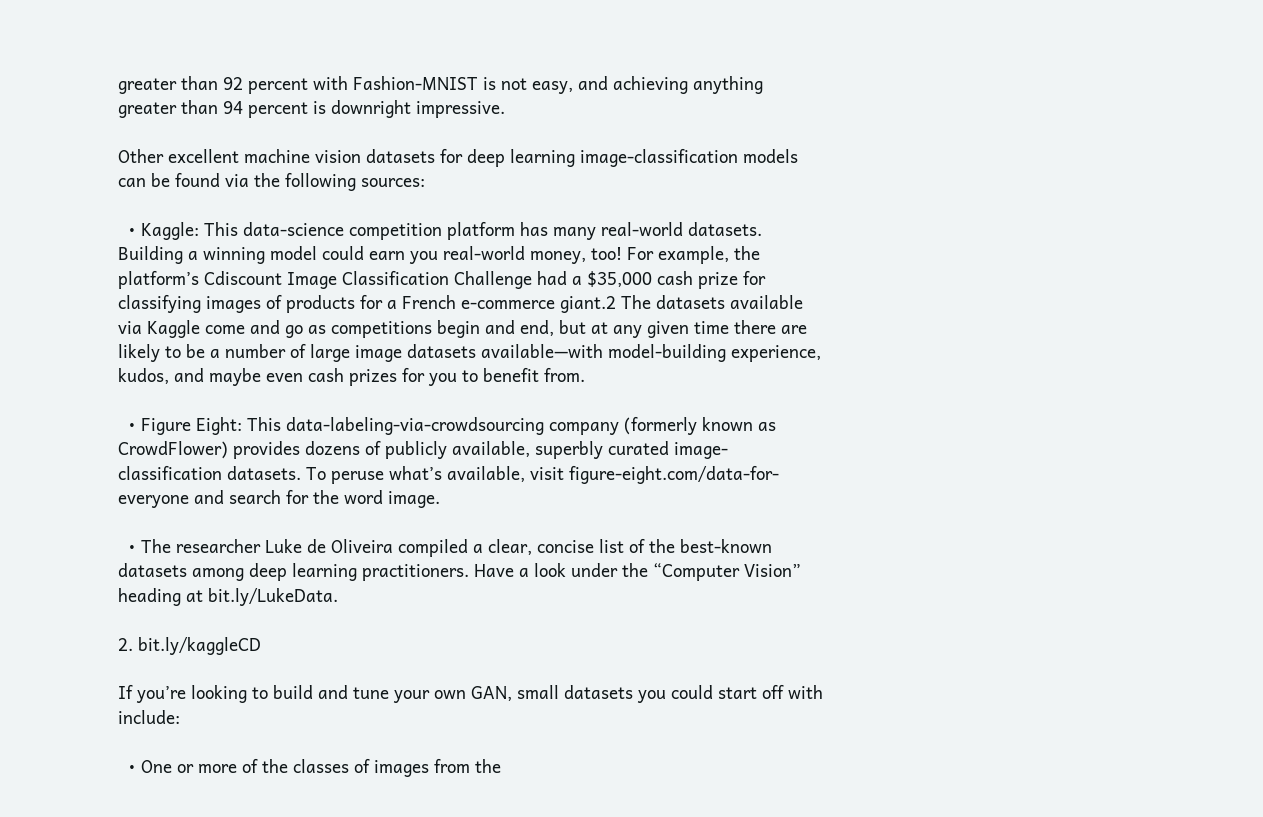greater than 92 percent with Fashion-MNIST is not easy, and achieving anything greater than 94 percent is downright impressive.

Other excellent machine vision datasets for deep learning image-classification models can be found via the following sources:

  • Kaggle: This data-science competition platform has many real-world datasets. Building a winning model could earn you real-world money, too! For example, the platform’s Cdiscount Image Classification Challenge had a $35,000 cash prize for classifying images of products for a French e-commerce giant.2 The datasets available via Kaggle come and go as competitions begin and end, but at any given time there are likely to be a number of large image datasets available—with model-building experience, kudos, and maybe even cash prizes for you to benefit from.

  • Figure Eight: This data-labeling-via-crowdsourcing company (formerly known as CrowdFlower) provides dozens of publicly available, superbly curated image-classification datasets. To peruse what’s available, visit figure-eight.com/data-for-everyone and search for the word image.

  • The researcher Luke de Oliveira compiled a clear, concise list of the best-known datasets among deep learning practitioners. Have a look under the “Computer Vision” heading at bit.ly/LukeData.

2. bit.ly/kaggleCD

If you’re looking to build and tune your own GAN, small datasets you could start off with include:

  • One or more of the classes of images from the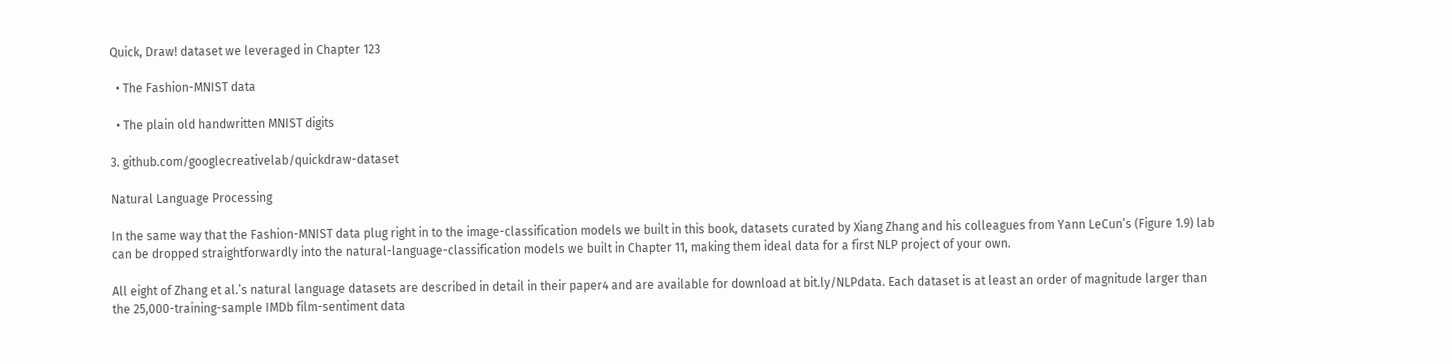Quick, Draw! dataset we leveraged in Chapter 123

  • The Fashion-MNIST data

  • The plain old handwritten MNIST digits

3. github.com/googlecreativelab/quickdraw-dataset

Natural Language Processing

In the same way that the Fashion-MNIST data plug right in to the image-classification models we built in this book, datasets curated by Xiang Zhang and his colleagues from Yann LeCun’s (Figure 1.9) lab can be dropped straightforwardly into the natural-language-classification models we built in Chapter 11, making them ideal data for a first NLP project of your own.

All eight of Zhang et al.’s natural language datasets are described in detail in their paper4 and are available for download at bit.ly/NLPdata. Each dataset is at least an order of magnitude larger than the 25,000-training-sample IMDb film-sentiment data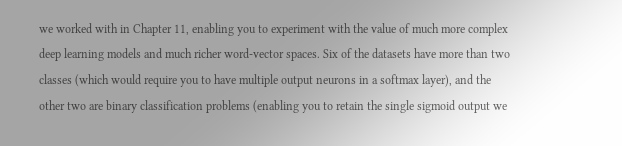we worked with in Chapter 11, enabling you to experiment with the value of much more complex deep learning models and much richer word-vector spaces. Six of the datasets have more than two classes (which would require you to have multiple output neurons in a softmax layer), and the other two are binary classification problems (enabling you to retain the single sigmoid output we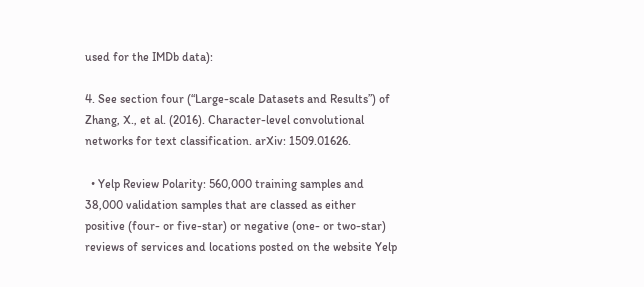used for the IMDb data):

4. See section four (“Large-scale Datasets and Results”) of Zhang, X., et al. (2016). Character-level convolutional networks for text classification. arXiv: 1509.01626.

  • Yelp Review Polarity: 560,000 training samples and 38,000 validation samples that are classed as either positive (four- or five-star) or negative (one- or two-star) reviews of services and locations posted on the website Yelp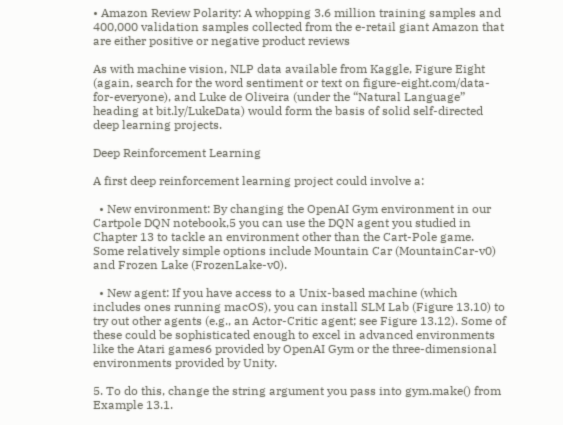• Amazon Review Polarity: A whopping 3.6 million training samples and 400,000 validation samples collected from the e-retail giant Amazon that are either positive or negative product reviews

As with machine vision, NLP data available from Kaggle, Figure Eight (again, search for the word sentiment or text on figure-eight.com/data-for-everyone), and Luke de Oliveira (under the “Natural Language” heading at bit.ly/LukeData) would form the basis of solid self-directed deep learning projects.

Deep Reinforcement Learning

A first deep reinforcement learning project could involve a:

  • New environment: By changing the OpenAI Gym environment in our Cartpole DQN notebook,5 you can use the DQN agent you studied in Chapter 13 to tackle an environment other than the Cart-Pole game. Some relatively simple options include Mountain Car (MountainCar-v0) and Frozen Lake (FrozenLake-v0).

  • New agent: If you have access to a Unix-based machine (which includes ones running macOS), you can install SLM Lab (Figure 13.10) to try out other agents (e.g., an Actor-Critic agent; see Figure 13.12). Some of these could be sophisticated enough to excel in advanced environments like the Atari games6 provided by OpenAI Gym or the three-dimensional environments provided by Unity.

5. To do this, change the string argument you pass into gym.make() from Example 13.1.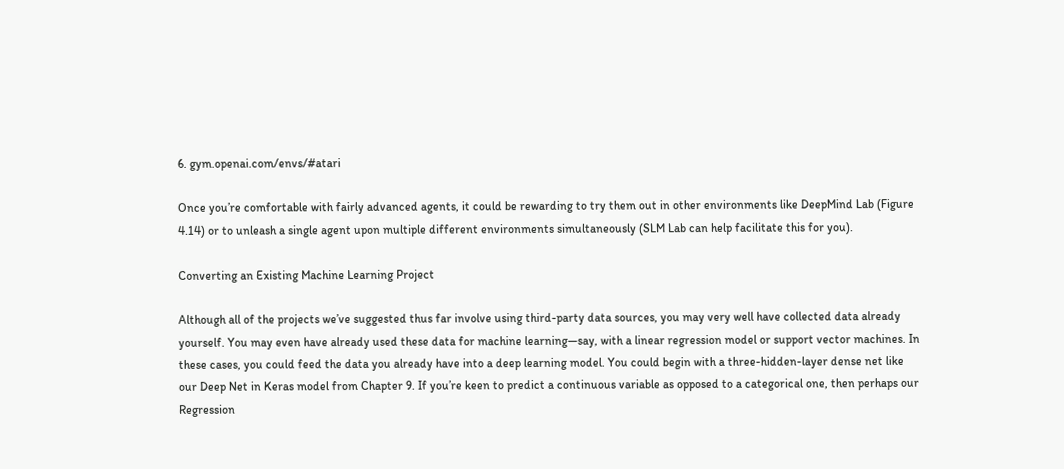6. gym.openai.com/envs/#atari

Once you’re comfortable with fairly advanced agents, it could be rewarding to try them out in other environments like DeepMind Lab (Figure 4.14) or to unleash a single agent upon multiple different environments simultaneously (SLM Lab can help facilitate this for you).

Converting an Existing Machine Learning Project

Although all of the projects we’ve suggested thus far involve using third-party data sources, you may very well have collected data already yourself. You may even have already used these data for machine learning—say, with a linear regression model or support vector machines. In these cases, you could feed the data you already have into a deep learning model. You could begin with a three-hidden-layer dense net like our Deep Net in Keras model from Chapter 9. If you’re keen to predict a continuous variable as opposed to a categorical one, then perhaps our Regression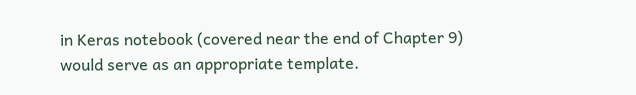in Keras notebook (covered near the end of Chapter 9) would serve as an appropriate template.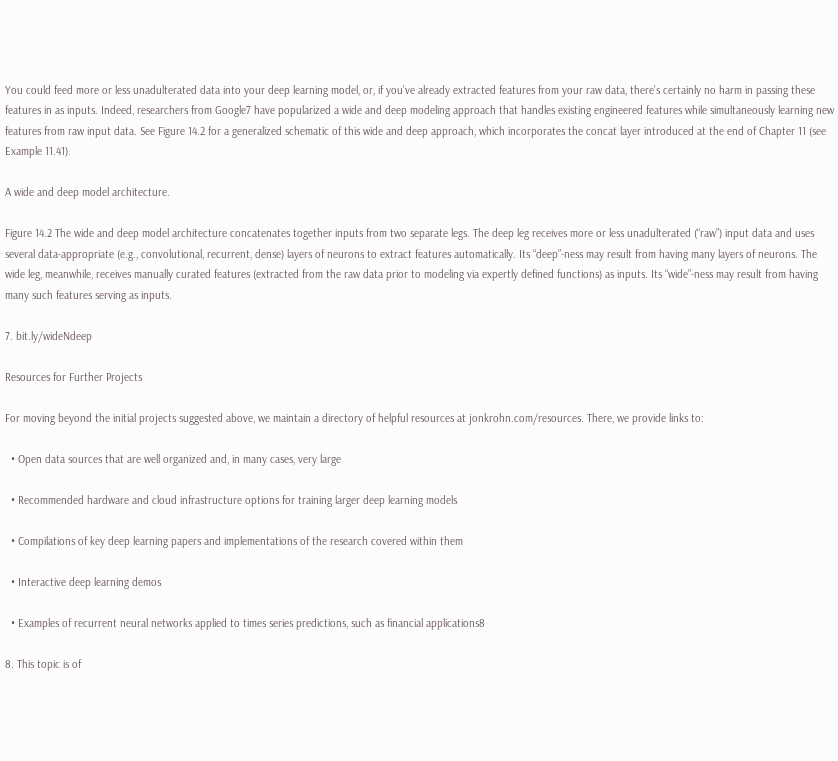You could feed more or less unadulterated data into your deep learning model, or, if you’ve already extracted features from your raw data, there’s certainly no harm in passing these features in as inputs. Indeed, researchers from Google7 have popularized a wide and deep modeling approach that handles existing engineered features while simultaneously learning new features from raw input data. See Figure 14.2 for a generalized schematic of this wide and deep approach, which incorporates the concat layer introduced at the end of Chapter 11 (see Example 11.41).

A wide and deep model architecture.

Figure 14.2 The wide and deep model architecture concatenates together inputs from two separate legs. The deep leg receives more or less unadulterated (“raw”) input data and uses several data-appropriate (e.g., convolutional, recurrent, dense) layers of neurons to extract features automatically. Its “deep”-ness may result from having many layers of neurons. The wide leg, meanwhile, receives manually curated features (extracted from the raw data prior to modeling via expertly defined functions) as inputs. Its “wide”-ness may result from having many such features serving as inputs.

7. bit.ly/wideNdeep

Resources for Further Projects

For moving beyond the initial projects suggested above, we maintain a directory of helpful resources at jonkrohn.com/resources. There, we provide links to:

  • Open data sources that are well organized and, in many cases, very large

  • Recommended hardware and cloud infrastructure options for training larger deep learning models

  • Compilations of key deep learning papers and implementations of the research covered within them

  • Interactive deep learning demos

  • Examples of recurrent neural networks applied to times series predictions, such as financial applications8

8. This topic is of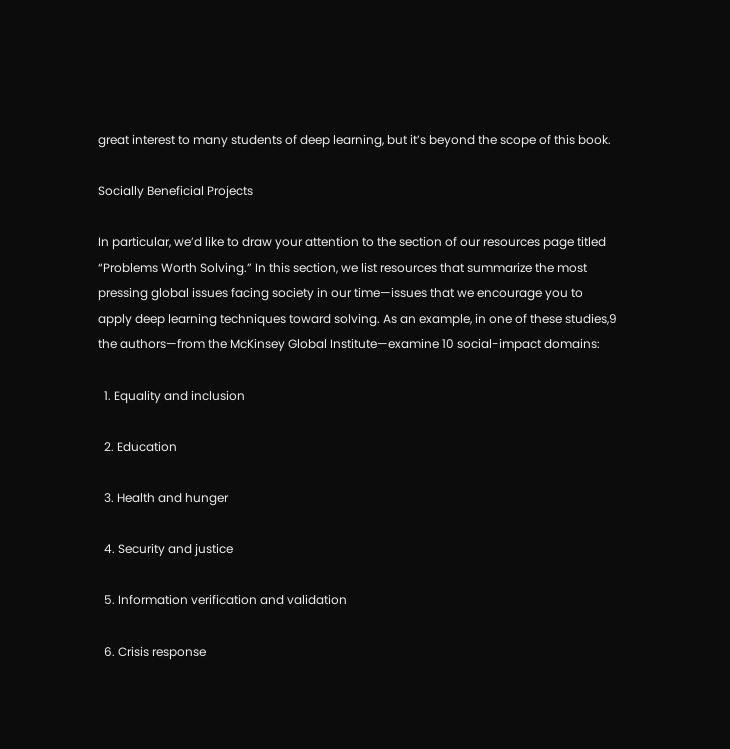great interest to many students of deep learning, but it’s beyond the scope of this book.

Socially Beneficial Projects

In particular, we’d like to draw your attention to the section of our resources page titled “Problems Worth Solving.” In this section, we list resources that summarize the most pressing global issues facing society in our time—issues that we encourage you to apply deep learning techniques toward solving. As an example, in one of these studies,9 the authors—from the McKinsey Global Institute—examine 10 social-impact domains:

  1. Equality and inclusion

  2. Education

  3. Health and hunger

  4. Security and justice

  5. Information verification and validation

  6. Crisis response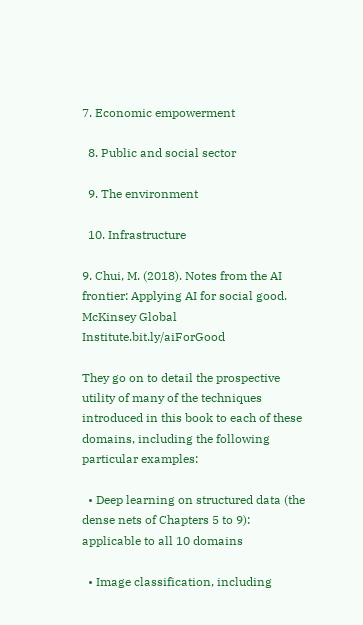7. Economic empowerment

  8. Public and social sector

  9. The environment

  10. Infrastructure

9. Chui, M. (2018). Notes from the AI frontier: Applying AI for social good. McKinsey Global Institute.bit.ly/aiForGood

They go on to detail the prospective utility of many of the techniques introduced in this book to each of these domains, including the following particular examples:

  • Deep learning on structured data (the dense nets of Chapters 5 to 9): applicable to all 10 domains

  • Image classification, including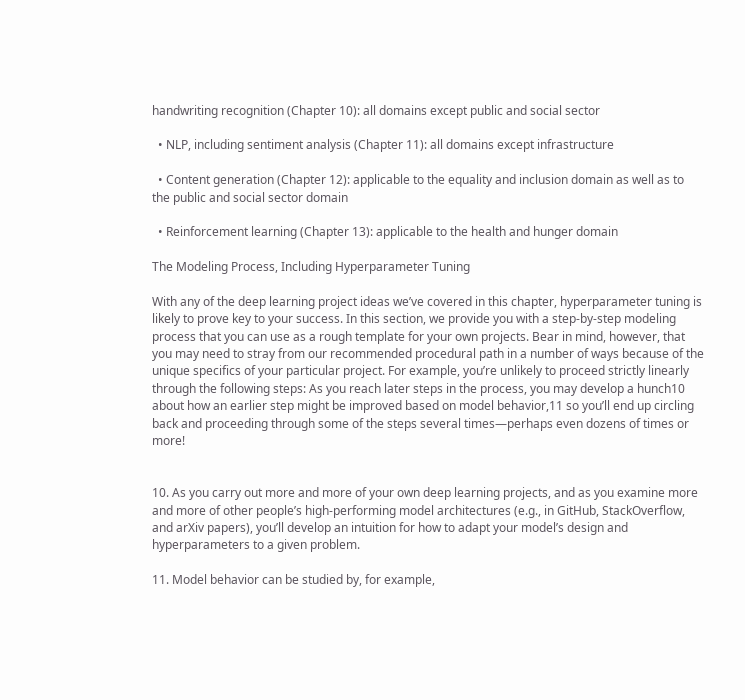handwriting recognition (Chapter 10): all domains except public and social sector

  • NLP, including sentiment analysis (Chapter 11): all domains except infrastructure

  • Content generation (Chapter 12): applicable to the equality and inclusion domain as well as to the public and social sector domain

  • Reinforcement learning (Chapter 13): applicable to the health and hunger domain

The Modeling Process, Including Hyperparameter Tuning

With any of the deep learning project ideas we’ve covered in this chapter, hyperparameter tuning is likely to prove key to your success. In this section, we provide you with a step-by-step modeling process that you can use as a rough template for your own projects. Bear in mind, however, that you may need to stray from our recommended procedural path in a number of ways because of the unique specifics of your particular project. For example, you’re unlikely to proceed strictly linearly through the following steps: As you reach later steps in the process, you may develop a hunch10 about how an earlier step might be improved based on model behavior,11 so you’ll end up circling back and proceeding through some of the steps several times—perhaps even dozens of times or more!


10. As you carry out more and more of your own deep learning projects, and as you examine more and more of other people’s high-performing model architectures (e.g., in GitHub, StackOverflow, and arXiv papers), you’ll develop an intuition for how to adapt your model’s design and hyperparameters to a given problem.

11. Model behavior can be studied by, for example,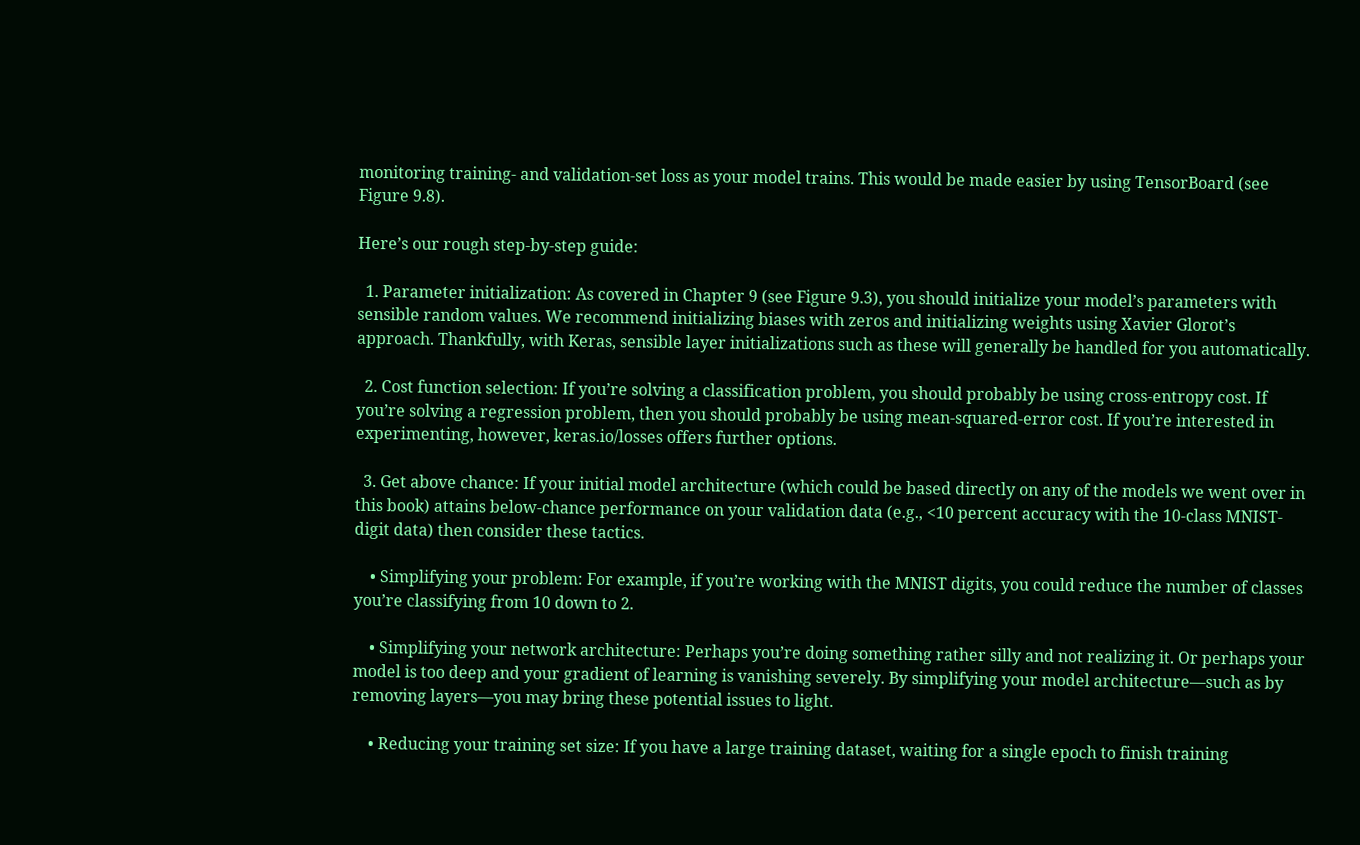monitoring training- and validation-set loss as your model trains. This would be made easier by using TensorBoard (see Figure 9.8).

Here’s our rough step-by-step guide:

  1. Parameter initialization: As covered in Chapter 9 (see Figure 9.3), you should initialize your model’s parameters with sensible random values. We recommend initializing biases with zeros and initializing weights using Xavier Glorot’s approach. Thankfully, with Keras, sensible layer initializations such as these will generally be handled for you automatically.

  2. Cost function selection: If you’re solving a classification problem, you should probably be using cross-entropy cost. If you’re solving a regression problem, then you should probably be using mean-squared-error cost. If you’re interested in experimenting, however, keras.io/losses offers further options.

  3. Get above chance: If your initial model architecture (which could be based directly on any of the models we went over in this book) attains below-chance performance on your validation data (e.g., <10 percent accuracy with the 10-class MNIST-digit data) then consider these tactics.

    • Simplifying your problem: For example, if you’re working with the MNIST digits, you could reduce the number of classes you’re classifying from 10 down to 2.

    • Simplifying your network architecture: Perhaps you’re doing something rather silly and not realizing it. Or perhaps your model is too deep and your gradient of learning is vanishing severely. By simplifying your model architecture—such as by removing layers—you may bring these potential issues to light.

    • Reducing your training set size: If you have a large training dataset, waiting for a single epoch to finish training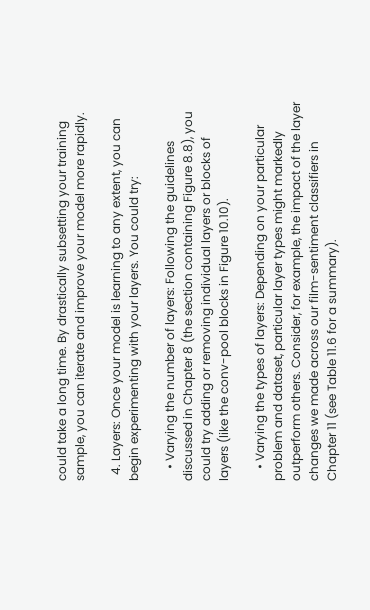could take a long time. By drastically subsetting your training sample, you can iterate and improve your model more rapidly.

  4. Layers: Once your model is learning to any extent, you can begin experimenting with your layers. You could try:

    • Varying the number of layers: Following the guidelines discussed in Chapter 8 (the section containing Figure 8.8), you could try adding or removing individual layers or blocks of layers (like the conv-pool blocks in Figure 10.10).

    • Varying the types of layers: Depending on your particular problem and dataset, particular layer types might markedly outperform others. Consider, for example, the impact of the layer changes we made across our film-sentiment classifiers in Chapter 11 (see Table 11.6 for a summary).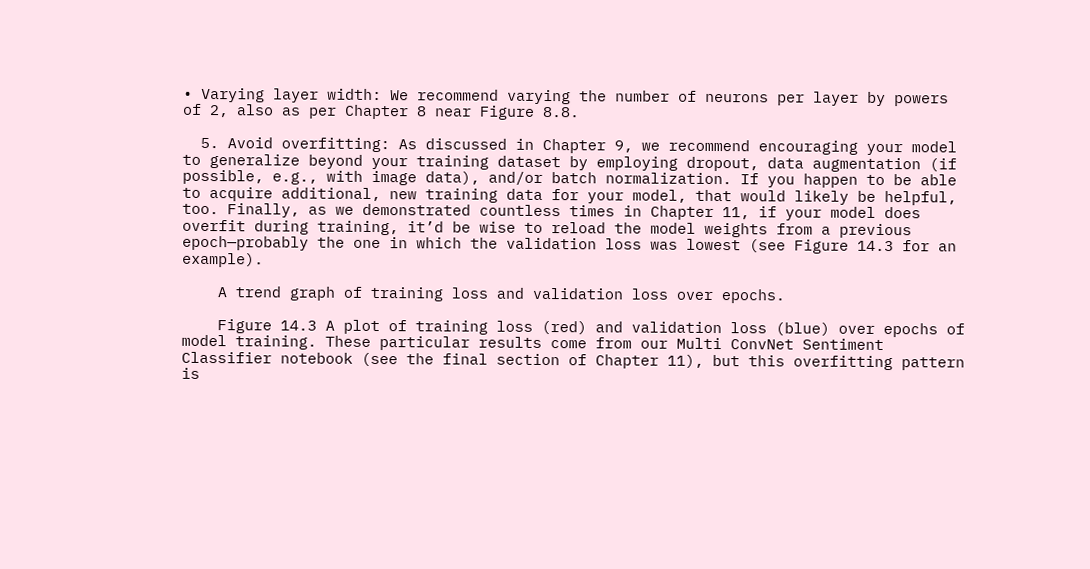• Varying layer width: We recommend varying the number of neurons per layer by powers of 2, also as per Chapter 8 near Figure 8.8.

  5. Avoid overfitting: As discussed in Chapter 9, we recommend encouraging your model to generalize beyond your training dataset by employing dropout, data augmentation (if possible, e.g., with image data), and/or batch normalization. If you happen to be able to acquire additional, new training data for your model, that would likely be helpful, too. Finally, as we demonstrated countless times in Chapter 11, if your model does overfit during training, it’d be wise to reload the model weights from a previous epoch—probably the one in which the validation loss was lowest (see Figure 14.3 for an example).

    A trend graph of training loss and validation loss over epochs.

    Figure 14.3 A plot of training loss (red) and validation loss (blue) over epochs of model training. These particular results come from our Multi ConvNet Sentiment Classifier notebook (see the final section of Chapter 11), but this overfitting pattern is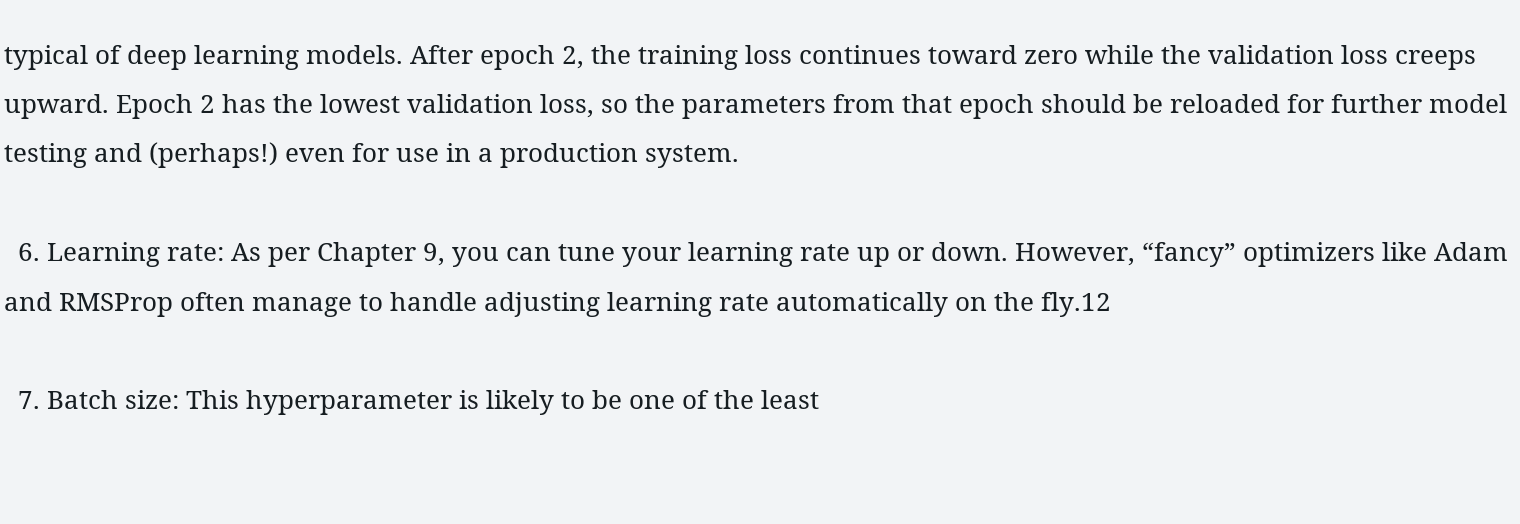typical of deep learning models. After epoch 2, the training loss continues toward zero while the validation loss creeps upward. Epoch 2 has the lowest validation loss, so the parameters from that epoch should be reloaded for further model testing and (perhaps!) even for use in a production system.

  6. Learning rate: As per Chapter 9, you can tune your learning rate up or down. However, “fancy” optimizers like Adam and RMSProp often manage to handle adjusting learning rate automatically on the fly.12

  7. Batch size: This hyperparameter is likely to be one of the least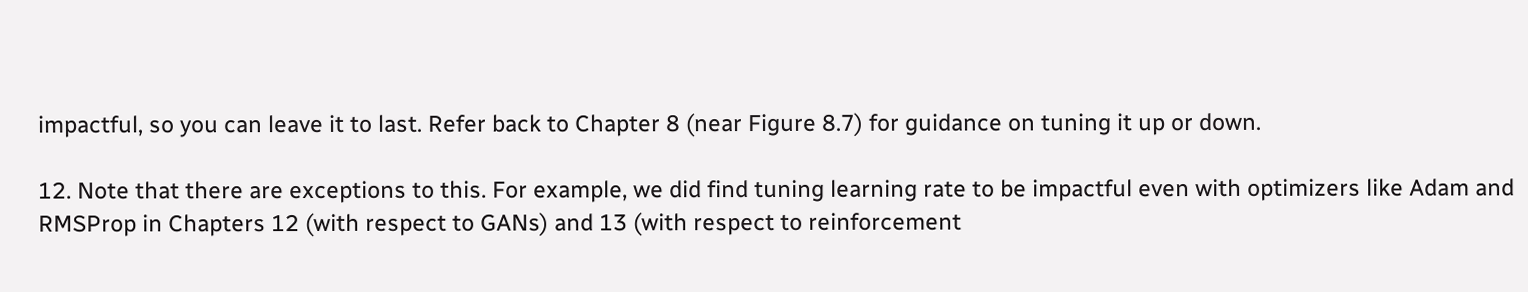impactful, so you can leave it to last. Refer back to Chapter 8 (near Figure 8.7) for guidance on tuning it up or down.

12. Note that there are exceptions to this. For example, we did find tuning learning rate to be impactful even with optimizers like Adam and RMSProp in Chapters 12 (with respect to GANs) and 13 (with respect to reinforcement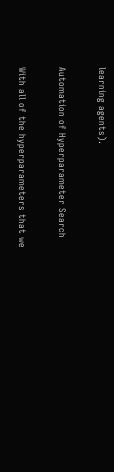learning agents).

Automation of Hyperparameter Search

With all of the hyperparameters that we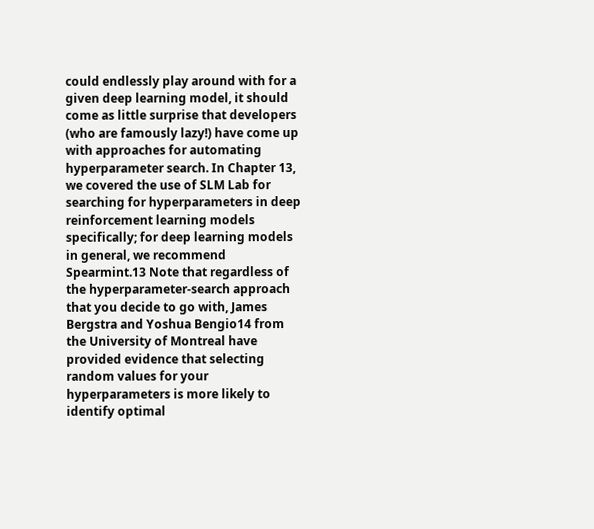could endlessly play around with for a given deep learning model, it should come as little surprise that developers (who are famously lazy!) have come up with approaches for automating hyperparameter search. In Chapter 13, we covered the use of SLM Lab for searching for hyperparameters in deep reinforcement learning models specifically; for deep learning models in general, we recommend Spearmint.13 Note that regardless of the hyperparameter-search approach that you decide to go with, James Bergstra and Yoshua Bengio14 from the University of Montreal have provided evidence that selecting random values for your hyperparameters is more likely to identify optimal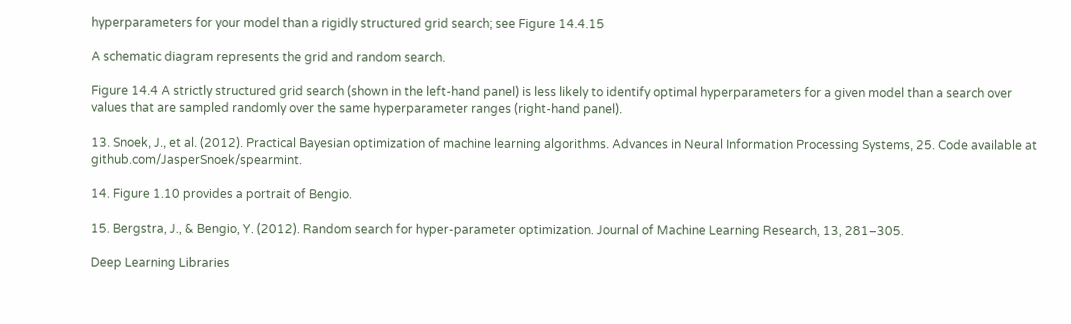hyperparameters for your model than a rigidly structured grid search; see Figure 14.4.15

A schematic diagram represents the grid and random search.

Figure 14.4 A strictly structured grid search (shown in the left-hand panel) is less likely to identify optimal hyperparameters for a given model than a search over values that are sampled randomly over the same hyperparameter ranges (right-hand panel).

13. Snoek, J., et al. (2012). Practical Bayesian optimization of machine learning algorithms. Advances in Neural Information Processing Systems, 25. Code available at github.com/JasperSnoek/spearmint.

14. Figure 1.10 provides a portrait of Bengio.

15. Bergstra, J., & Bengio, Y. (2012). Random search for hyper-parameter optimization. Journal of Machine Learning Research, 13, 281–305.

Deep Learning Libraries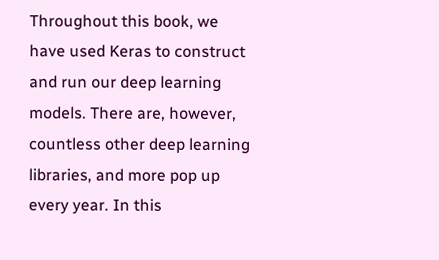Throughout this book, we have used Keras to construct and run our deep learning models. There are, however, countless other deep learning libraries, and more pop up every year. In this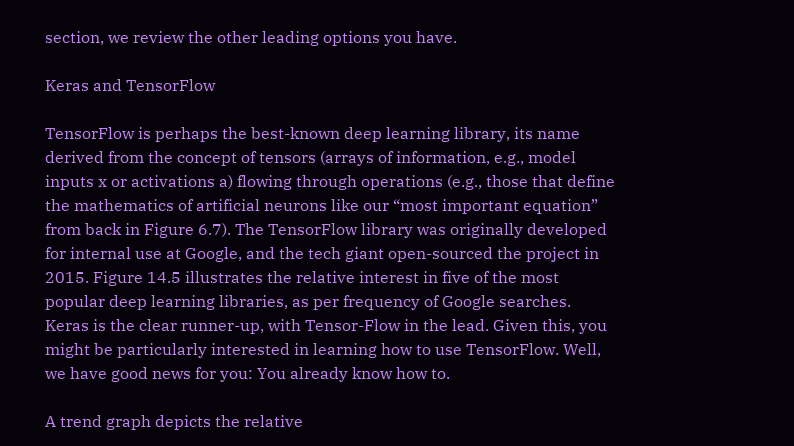section, we review the other leading options you have.

Keras and TensorFlow

TensorFlow is perhaps the best-known deep learning library, its name derived from the concept of tensors (arrays of information, e.g., model inputs x or activations a) flowing through operations (e.g., those that define the mathematics of artificial neurons like our “most important equation” from back in Figure 6.7). The TensorFlow library was originally developed for internal use at Google, and the tech giant open-sourced the project in 2015. Figure 14.5 illustrates the relative interest in five of the most popular deep learning libraries, as per frequency of Google searches. Keras is the clear runner-up, with Tensor-Flow in the lead. Given this, you might be particularly interested in learning how to use TensorFlow. Well, we have good news for you: You already know how to.

A trend graph depicts the relative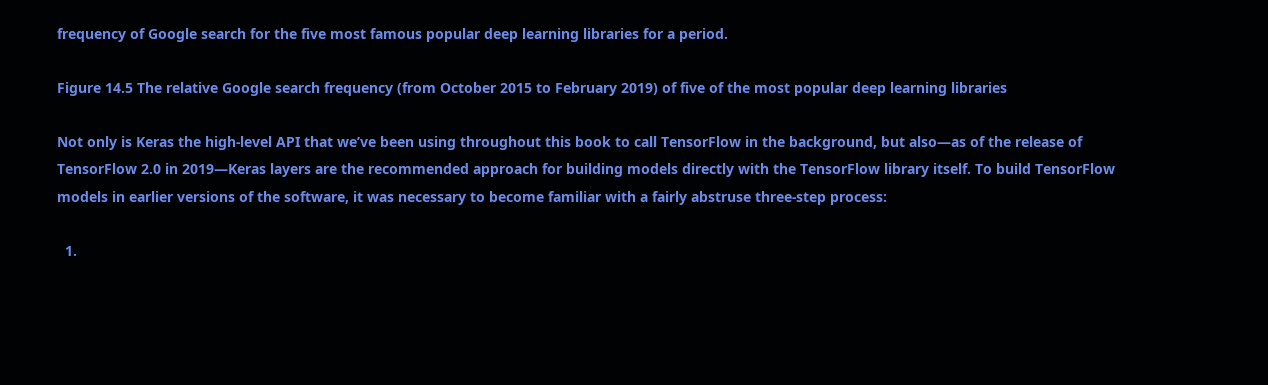frequency of Google search for the five most famous popular deep learning libraries for a period.

Figure 14.5 The relative Google search frequency (from October 2015 to February 2019) of five of the most popular deep learning libraries

Not only is Keras the high-level API that we’ve been using throughout this book to call TensorFlow in the background, but also—as of the release of TensorFlow 2.0 in 2019—Keras layers are the recommended approach for building models directly with the TensorFlow library itself. To build TensorFlow models in earlier versions of the software, it was necessary to become familiar with a fairly abstruse three-step process:

  1.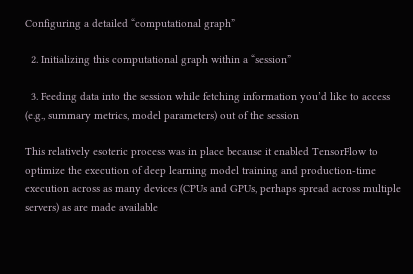Configuring a detailed “computational graph”

  2. Initializing this computational graph within a “session”

  3. Feeding data into the session while fetching information you’d like to access (e.g., summary metrics, model parameters) out of the session

This relatively esoteric process was in place because it enabled TensorFlow to optimize the execution of deep learning model training and production-time execution across as many devices (CPUs and GPUs, perhaps spread across multiple servers) as are made available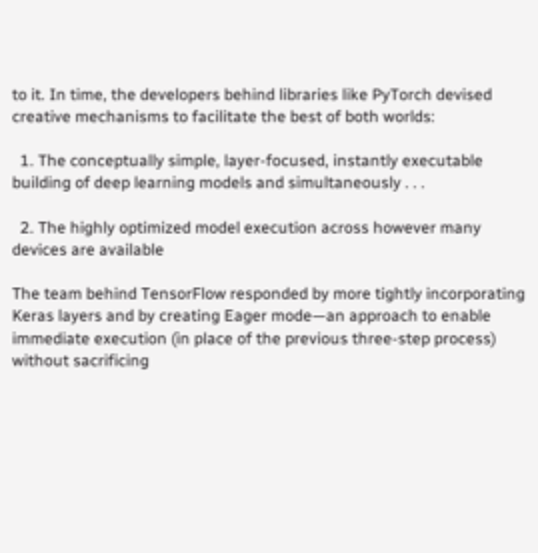to it. In time, the developers behind libraries like PyTorch devised creative mechanisms to facilitate the best of both worlds:

  1. The conceptually simple, layer-focused, instantly executable building of deep learning models and simultaneously . . .

  2. The highly optimized model execution across however many devices are available

The team behind TensorFlow responded by more tightly incorporating Keras layers and by creating Eager mode—an approach to enable immediate execution (in place of the previous three-step process) without sacrificing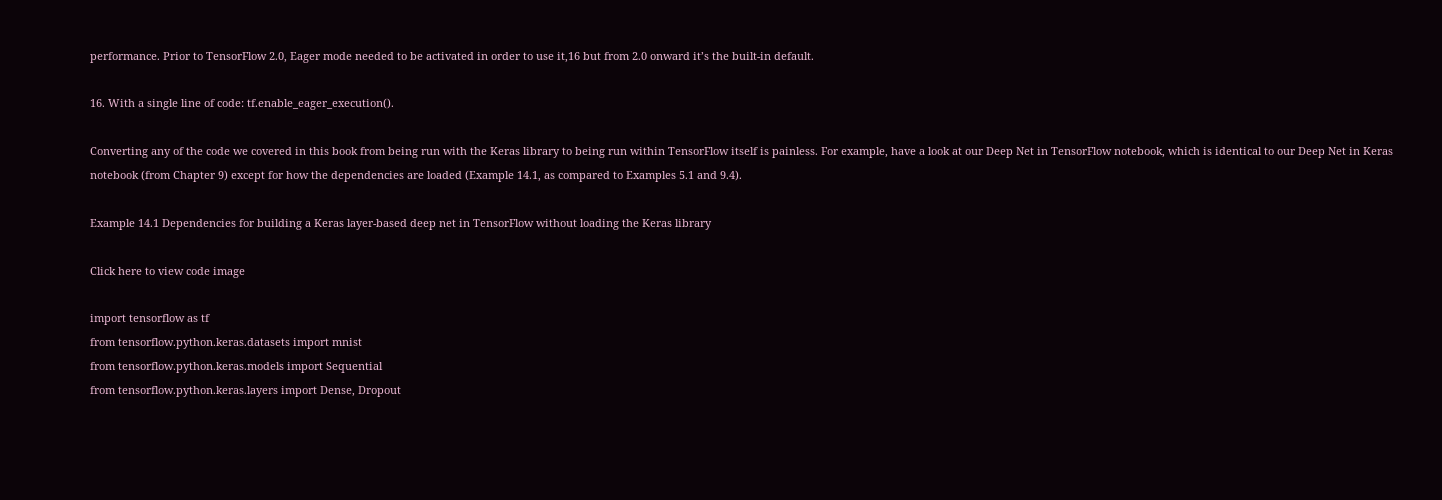performance. Prior to TensorFlow 2.0, Eager mode needed to be activated in order to use it,16 but from 2.0 onward it’s the built-in default.

16. With a single line of code: tf.enable_eager_execution().

Converting any of the code we covered in this book from being run with the Keras library to being run within TensorFlow itself is painless. For example, have a look at our Deep Net in TensorFlow notebook, which is identical to our Deep Net in Keras notebook (from Chapter 9) except for how the dependencies are loaded (Example 14.1, as compared to Examples 5.1 and 9.4).

Example 14.1 Dependencies for building a Keras layer-based deep net in TensorFlow without loading the Keras library

Click here to view code image

import tensorflow as tf
from tensorflow.python.keras.datasets import mnist
from tensorflow.python.keras.models import Sequential
from tensorflow.python.keras.layers import Dense, Dropout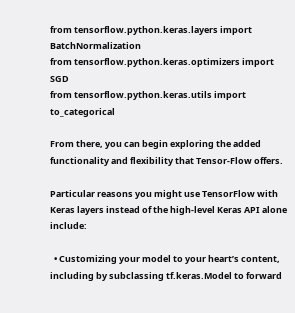from tensorflow.python.keras.layers import BatchNormalization
from tensorflow.python.keras.optimizers import SGD
from tensorflow.python.keras.utils import to_categorical

From there, you can begin exploring the added functionality and flexibility that Tensor-Flow offers.

Particular reasons you might use TensorFlow with Keras layers instead of the high-level Keras API alone include:

  • Customizing your model to your heart’s content, including by subclassing tf.keras.Model to forward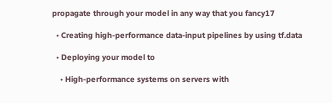propagate through your model in any way that you fancy17

  • Creating high-performance data-input pipelines by using tf.data

  • Deploying your model to

    • High-performance systems on servers with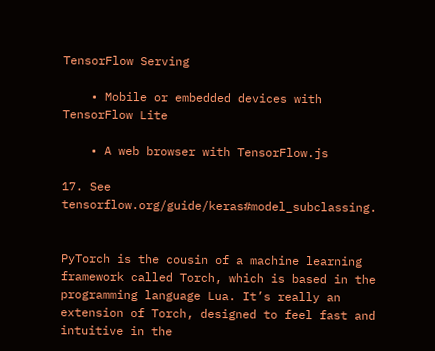TensorFlow Serving

    • Mobile or embedded devices with TensorFlow Lite

    • A web browser with TensorFlow.js

17. See tensorflow.org/guide/keras#model_subclassing.


PyTorch is the cousin of a machine learning framework called Torch, which is based in the programming language Lua. It’s really an extension of Torch, designed to feel fast and intuitive in the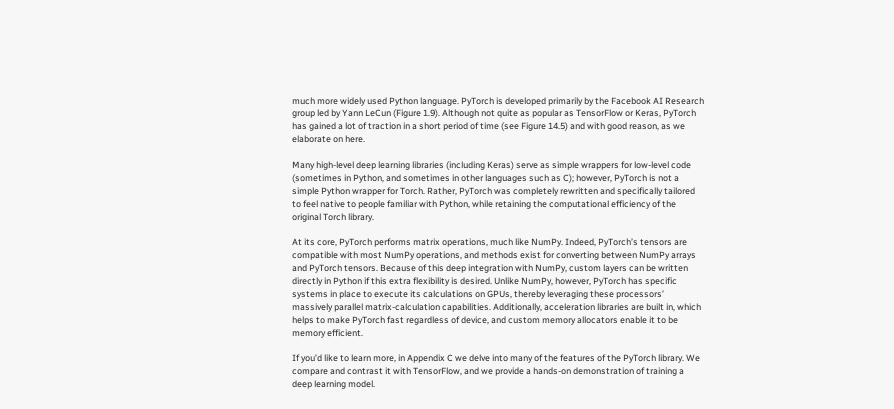much more widely used Python language. PyTorch is developed primarily by the Facebook AI Research group led by Yann LeCun (Figure 1.9). Although not quite as popular as TensorFlow or Keras, PyTorch has gained a lot of traction in a short period of time (see Figure 14.5) and with good reason, as we elaborate on here.

Many high-level deep learning libraries (including Keras) serve as simple wrappers for low-level code (sometimes in Python, and sometimes in other languages such as C); however, PyTorch is not a simple Python wrapper for Torch. Rather, PyTorch was completely rewritten and specifically tailored to feel native to people familiar with Python, while retaining the computational efficiency of the original Torch library.

At its core, PyTorch performs matrix operations, much like NumPy. Indeed, PyTorch’s tensors are compatible with most NumPy operations, and methods exist for converting between NumPy arrays and PyTorch tensors. Because of this deep integration with NumPy, custom layers can be written directly in Python if this extra flexibility is desired. Unlike NumPy, however, PyTorch has specific systems in place to execute its calculations on GPUs, thereby leveraging these processors’ massively parallel matrix-calculation capabilities. Additionally, acceleration libraries are built in, which helps to make PyTorch fast regardless of device, and custom memory allocators enable it to be memory efficient.

If you’d like to learn more, in Appendix C we delve into many of the features of the PyTorch library. We compare and contrast it with TensorFlow, and we provide a hands-on demonstration of training a deep learning model.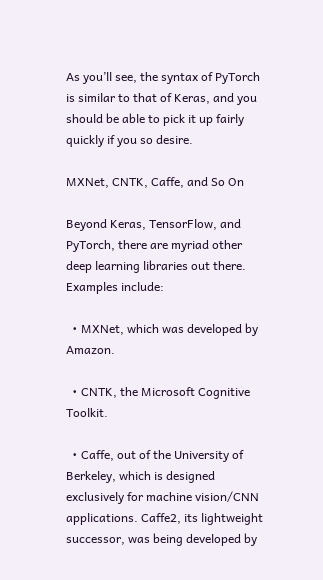As you’ll see, the syntax of PyTorch is similar to that of Keras, and you should be able to pick it up fairly quickly if you so desire.

MXNet, CNTK, Caffe, and So On

Beyond Keras, TensorFlow, and PyTorch, there are myriad other deep learning libraries out there. Examples include:

  • MXNet, which was developed by Amazon.

  • CNTK, the Microsoft Cognitive Toolkit.

  • Caffe, out of the University of Berkeley, which is designed exclusively for machine vision/CNN applications. Caffe2, its lightweight successor, was being developed by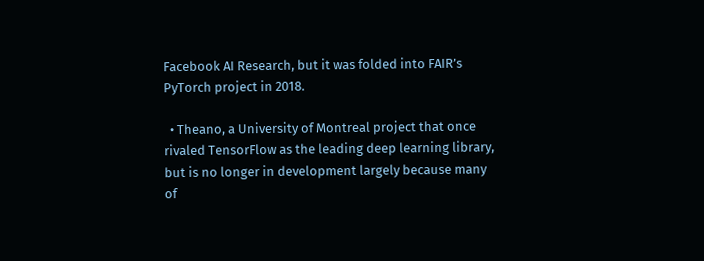Facebook AI Research, but it was folded into FAIR’s PyTorch project in 2018.

  • Theano, a University of Montreal project that once rivaled TensorFlow as the leading deep learning library, but is no longer in development largely because many of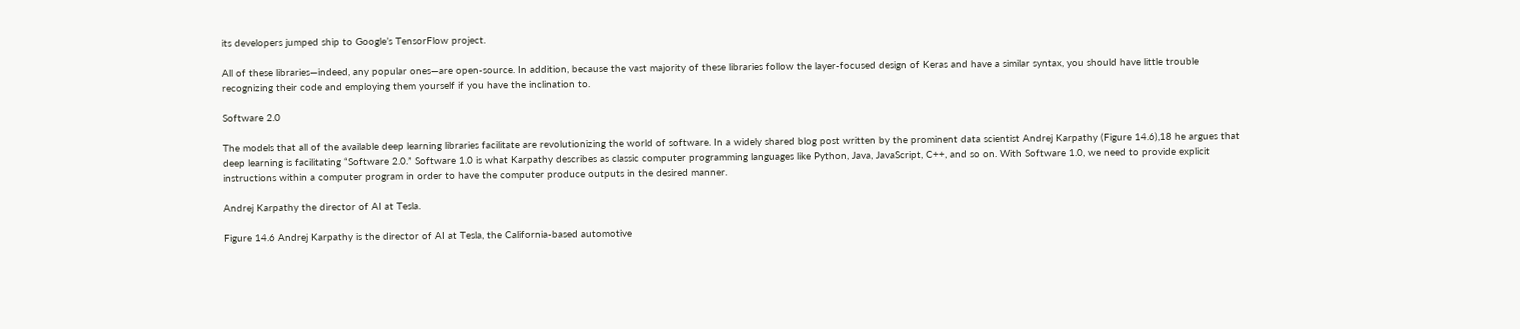its developers jumped ship to Google’s TensorFlow project.

All of these libraries—indeed, any popular ones—are open-source. In addition, because the vast majority of these libraries follow the layer-focused design of Keras and have a similar syntax, you should have little trouble recognizing their code and employing them yourself if you have the inclination to.

Software 2.0

The models that all of the available deep learning libraries facilitate are revolutionizing the world of software. In a widely shared blog post written by the prominent data scientist Andrej Karpathy (Figure 14.6),18 he argues that deep learning is facilitating “Software 2.0.” Software 1.0 is what Karpathy describes as classic computer programming languages like Python, Java, JavaScript, C++, and so on. With Software 1.0, we need to provide explicit instructions within a computer program in order to have the computer produce outputs in the desired manner.

Andrej Karpathy the director of AI at Tesla.

Figure 14.6 Andrej Karpathy is the director of AI at Tesla, the California-based automotive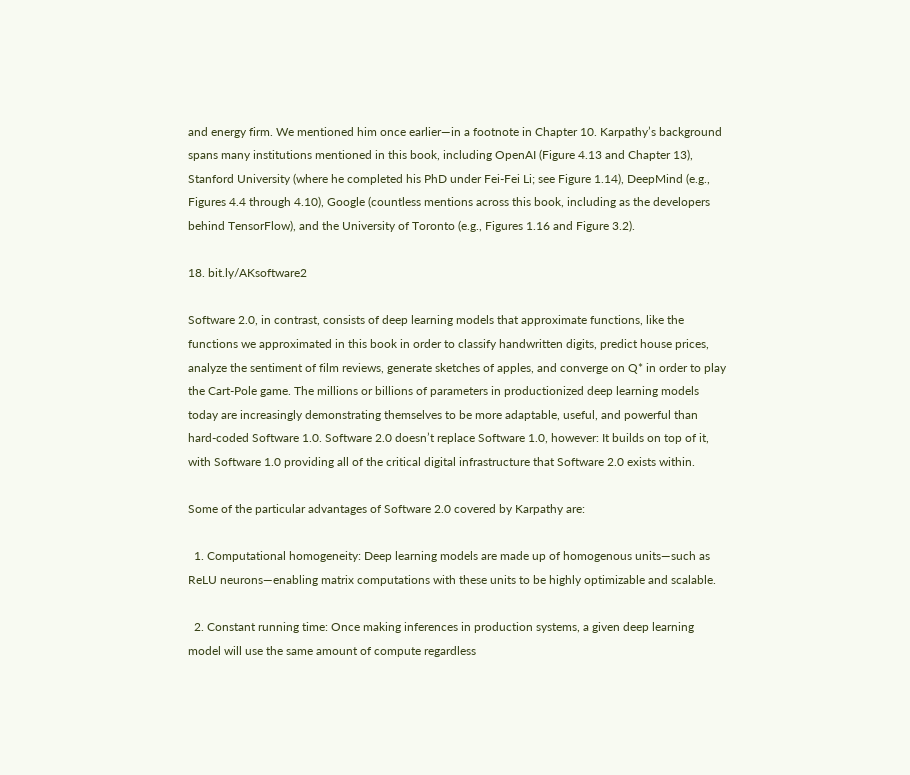and energy firm. We mentioned him once earlier—in a footnote in Chapter 10. Karpathy’s background spans many institutions mentioned in this book, including OpenAI (Figure 4.13 and Chapter 13), Stanford University (where he completed his PhD under Fei-Fei Li; see Figure 1.14), DeepMind (e.g., Figures 4.4 through 4.10), Google (countless mentions across this book, including as the developers behind TensorFlow), and the University of Toronto (e.g., Figures 1.16 and Figure 3.2).

18. bit.ly/AKsoftware2

Software 2.0, in contrast, consists of deep learning models that approximate functions, like the functions we approximated in this book in order to classify handwritten digits, predict house prices, analyze the sentiment of film reviews, generate sketches of apples, and converge on Q* in order to play the Cart-Pole game. The millions or billions of parameters in productionized deep learning models today are increasingly demonstrating themselves to be more adaptable, useful, and powerful than hard-coded Software 1.0. Software 2.0 doesn’t replace Software 1.0, however: It builds on top of it, with Software 1.0 providing all of the critical digital infrastructure that Software 2.0 exists within.

Some of the particular advantages of Software 2.0 covered by Karpathy are:

  1. Computational homogeneity: Deep learning models are made up of homogenous units—such as ReLU neurons—enabling matrix computations with these units to be highly optimizable and scalable.

  2. Constant running time: Once making inferences in production systems, a given deep learning model will use the same amount of compute regardless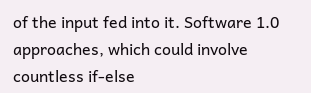of the input fed into it. Software 1.0 approaches, which could involve countless if-else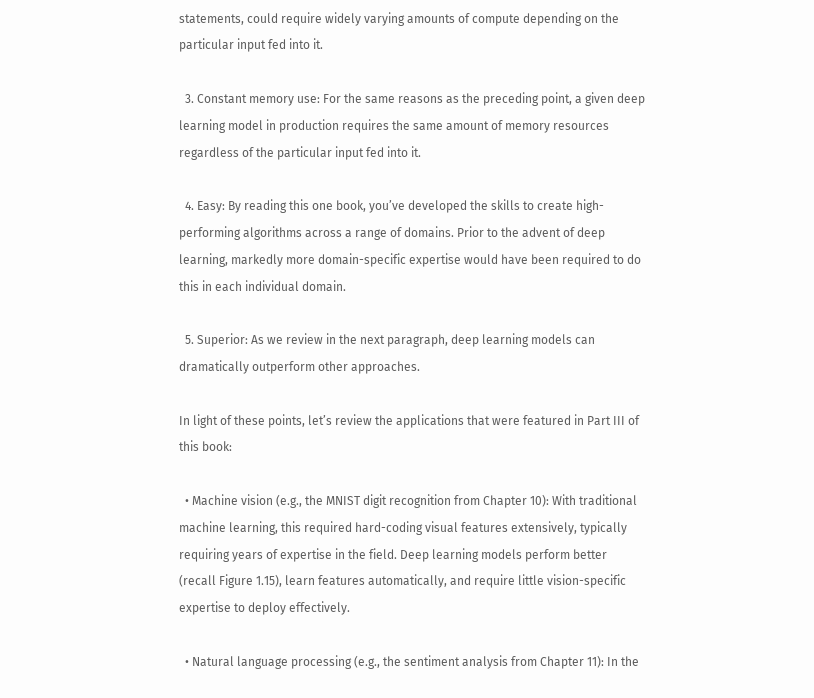statements, could require widely varying amounts of compute depending on the particular input fed into it.

  3. Constant memory use: For the same reasons as the preceding point, a given deep learning model in production requires the same amount of memory resources regardless of the particular input fed into it.

  4. Easy: By reading this one book, you’ve developed the skills to create high-performing algorithms across a range of domains. Prior to the advent of deep learning, markedly more domain-specific expertise would have been required to do this in each individual domain.

  5. Superior: As we review in the next paragraph, deep learning models can dramatically outperform other approaches.

In light of these points, let’s review the applications that were featured in Part III of this book:

  • Machine vision (e.g., the MNIST digit recognition from Chapter 10): With traditional machine learning, this required hard-coding visual features extensively, typically requiring years of expertise in the field. Deep learning models perform better (recall Figure 1.15), learn features automatically, and require little vision-specific expertise to deploy effectively.

  • Natural language processing (e.g., the sentiment analysis from Chapter 11): In the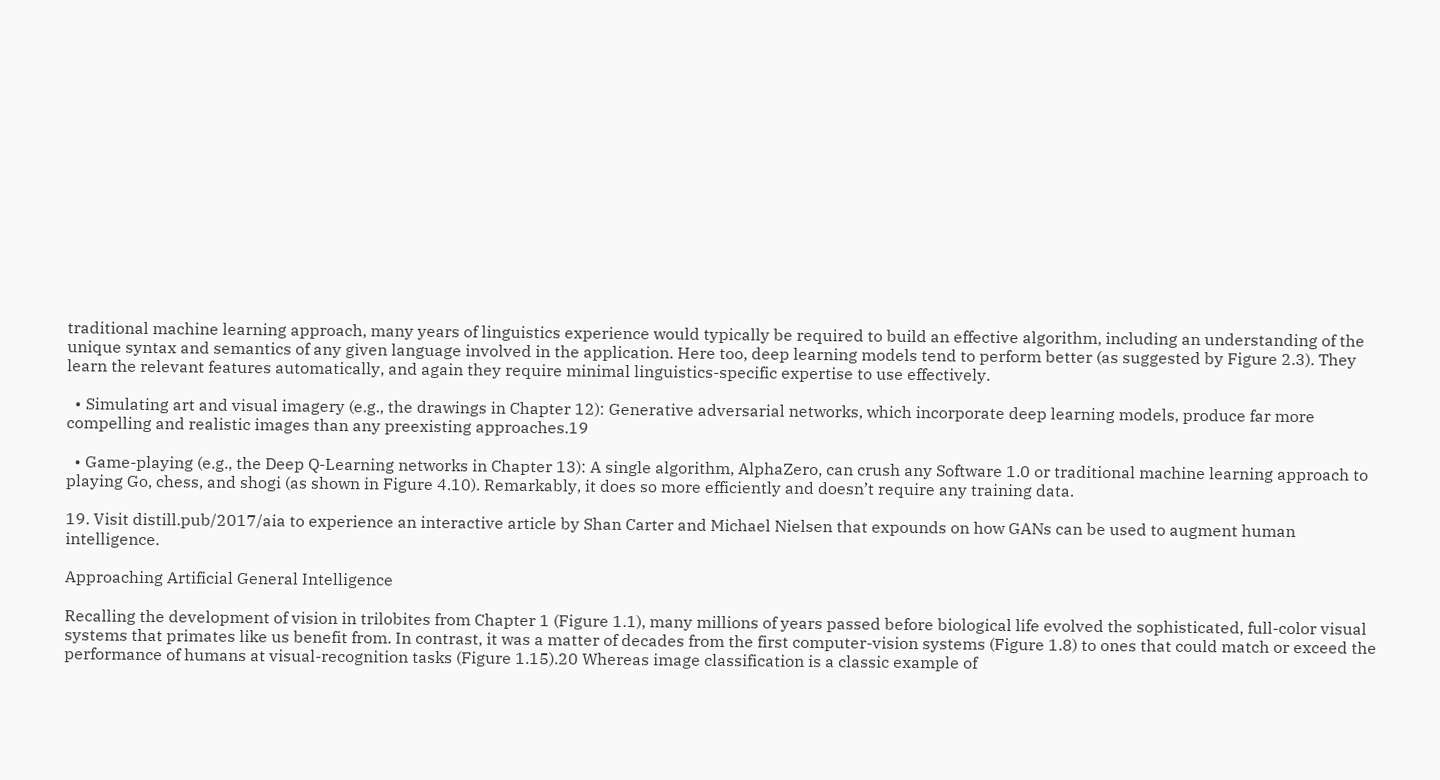traditional machine learning approach, many years of linguistics experience would typically be required to build an effective algorithm, including an understanding of the unique syntax and semantics of any given language involved in the application. Here too, deep learning models tend to perform better (as suggested by Figure 2.3). They learn the relevant features automatically, and again they require minimal linguistics-specific expertise to use effectively.

  • Simulating art and visual imagery (e.g., the drawings in Chapter 12): Generative adversarial networks, which incorporate deep learning models, produce far more compelling and realistic images than any preexisting approaches.19

  • Game-playing (e.g., the Deep Q-Learning networks in Chapter 13): A single algorithm, AlphaZero, can crush any Software 1.0 or traditional machine learning approach to playing Go, chess, and shogi (as shown in Figure 4.10). Remarkably, it does so more efficiently and doesn’t require any training data.

19. Visit distill.pub/2017/aia to experience an interactive article by Shan Carter and Michael Nielsen that expounds on how GANs can be used to augment human intelligence.

Approaching Artificial General Intelligence

Recalling the development of vision in trilobites from Chapter 1 (Figure 1.1), many millions of years passed before biological life evolved the sophisticated, full-color visual systems that primates like us benefit from. In contrast, it was a matter of decades from the first computer-vision systems (Figure 1.8) to ones that could match or exceed the performance of humans at visual-recognition tasks (Figure 1.15).20 Whereas image classification is a classic example of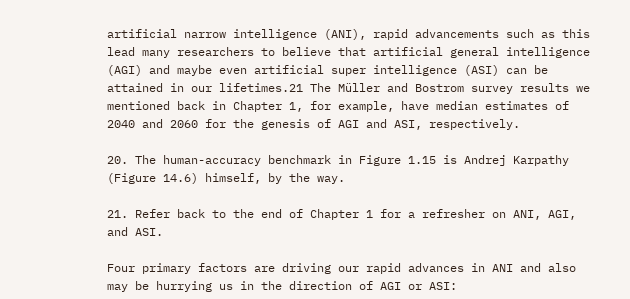artificial narrow intelligence (ANI), rapid advancements such as this lead many researchers to believe that artificial general intelligence (AGI) and maybe even artificial super intelligence (ASI) can be attained in our lifetimes.21 The Müller and Bostrom survey results we mentioned back in Chapter 1, for example, have median estimates of 2040 and 2060 for the genesis of AGI and ASI, respectively.

20. The human-accuracy benchmark in Figure 1.15 is Andrej Karpathy (Figure 14.6) himself, by the way.

21. Refer back to the end of Chapter 1 for a refresher on ANI, AGI, and ASI.

Four primary factors are driving our rapid advances in ANI and also may be hurrying us in the direction of AGI or ASI: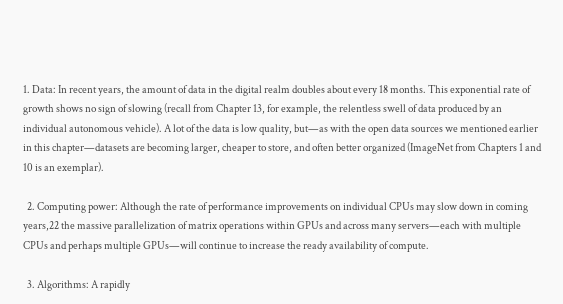1. Data: In recent years, the amount of data in the digital realm doubles about every 18 months. This exponential rate of growth shows no sign of slowing (recall from Chapter 13, for example, the relentless swell of data produced by an individual autonomous vehicle). A lot of the data is low quality, but—as with the open data sources we mentioned earlier in this chapter—datasets are becoming larger, cheaper to store, and often better organized (ImageNet from Chapters 1 and 10 is an exemplar).

  2. Computing power: Although the rate of performance improvements on individual CPUs may slow down in coming years,22 the massive parallelization of matrix operations within GPUs and across many servers—each with multiple CPUs and perhaps multiple GPUs—will continue to increase the ready availability of compute.

  3. Algorithms: A rapidly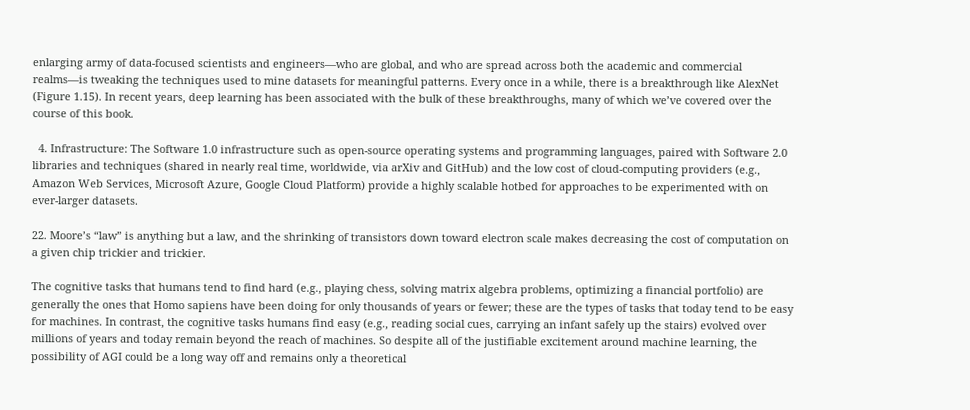enlarging army of data-focused scientists and engineers—who are global, and who are spread across both the academic and commercial realms—is tweaking the techniques used to mine datasets for meaningful patterns. Every once in a while, there is a breakthrough like AlexNet (Figure 1.15). In recent years, deep learning has been associated with the bulk of these breakthroughs, many of which we’ve covered over the course of this book.

  4. Infrastructure: The Software 1.0 infrastructure such as open-source operating systems and programming languages, paired with Software 2.0 libraries and techniques (shared in nearly real time, worldwide, via arXiv and GitHub) and the low cost of cloud-computing providers (e.g., Amazon Web Services, Microsoft Azure, Google Cloud Platform) provide a highly scalable hotbed for approaches to be experimented with on ever-larger datasets.

22. Moore’s “law” is anything but a law, and the shrinking of transistors down toward electron scale makes decreasing the cost of computation on a given chip trickier and trickier.

The cognitive tasks that humans tend to find hard (e.g., playing chess, solving matrix algebra problems, optimizing a financial portfolio) are generally the ones that Homo sapiens have been doing for only thousands of years or fewer; these are the types of tasks that today tend to be easy for machines. In contrast, the cognitive tasks humans find easy (e.g., reading social cues, carrying an infant safely up the stairs) evolved over millions of years and today remain beyond the reach of machines. So despite all of the justifiable excitement around machine learning, the possibility of AGI could be a long way off and remains only a theoretical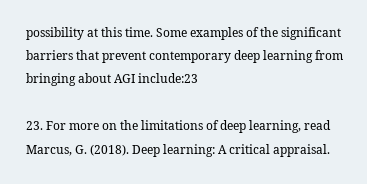possibility at this time. Some examples of the significant barriers that prevent contemporary deep learning from bringing about AGI include:23

23. For more on the limitations of deep learning, read Marcus, G. (2018). Deep learning: A critical appraisal.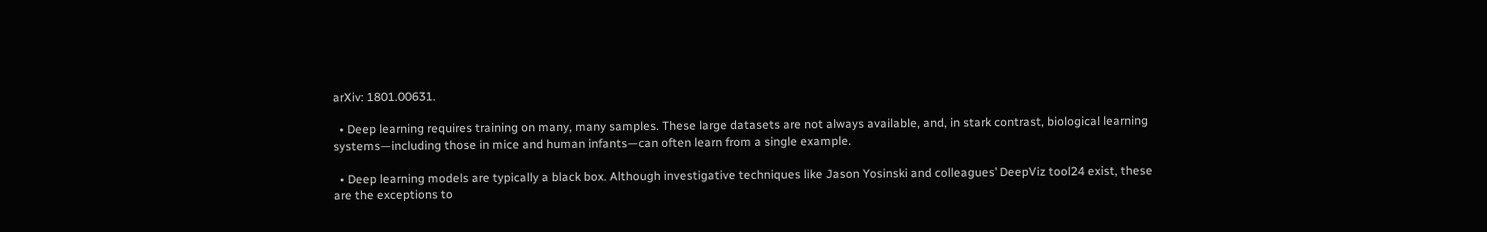arXiv: 1801.00631.

  • Deep learning requires training on many, many samples. These large datasets are not always available, and, in stark contrast, biological learning systems—including those in mice and human infants—can often learn from a single example.

  • Deep learning models are typically a black box. Although investigative techniques like Jason Yosinski and colleagues’ DeepViz tool24 exist, these are the exceptions to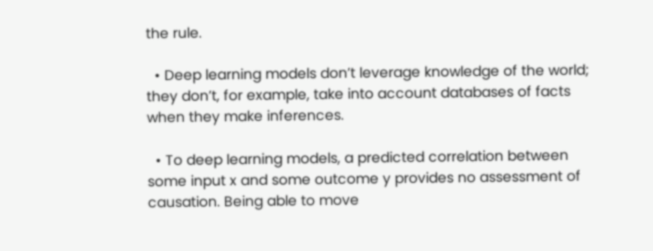the rule.

  • Deep learning models don’t leverage knowledge of the world; they don’t, for example, take into account databases of facts when they make inferences.

  • To deep learning models, a predicted correlation between some input x and some outcome y provides no assessment of causation. Being able to move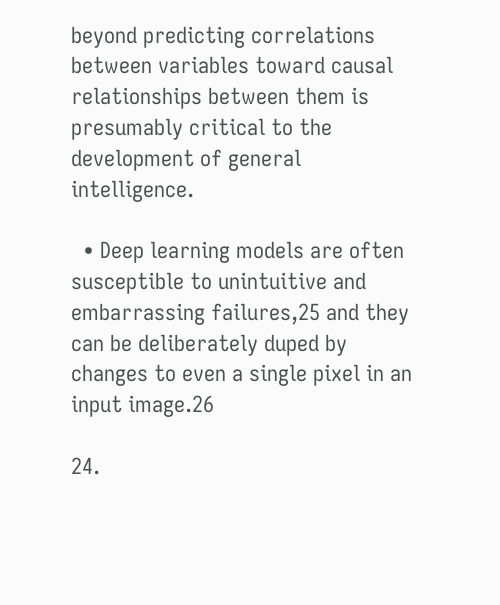beyond predicting correlations between variables toward causal relationships between them is presumably critical to the development of general intelligence.

  • Deep learning models are often susceptible to unintuitive and embarrassing failures,25 and they can be deliberately duped by changes to even a single pixel in an input image.26

24.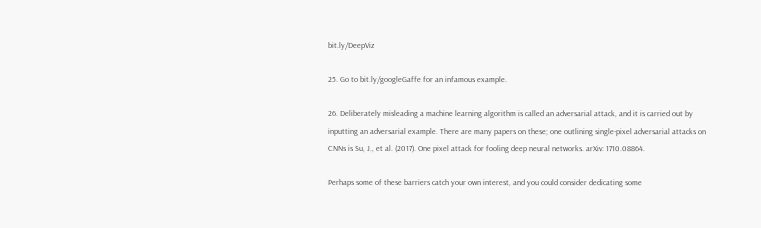bit.ly/DeepViz

25. Go to bit.ly/googleGaffe for an infamous example.

26. Deliberately misleading a machine learning algorithm is called an adversarial attack, and it is carried out by inputting an adversarial example. There are many papers on these; one outlining single-pixel adversarial attacks on CNNs is Su, J., et al. (2017). One pixel attack for fooling deep neural networks. arXiv: 1710.08864.

Perhaps some of these barriers catch your own interest, and you could consider dedicating some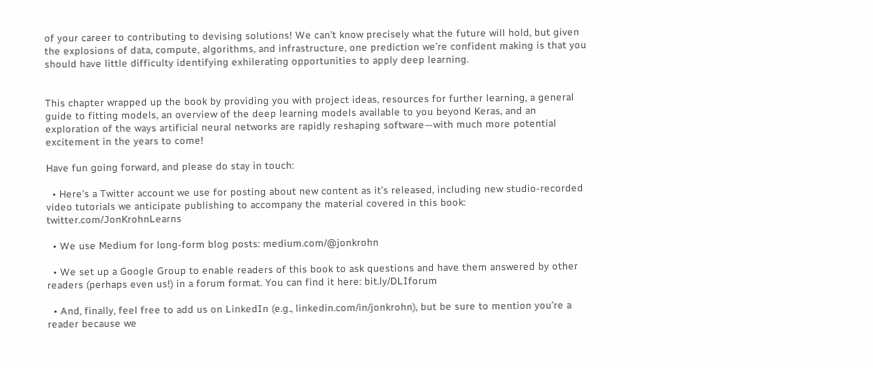of your career to contributing to devising solutions! We can’t know precisely what the future will hold, but given the explosions of data, compute, algorithms, and infrastructure, one prediction we’re confident making is that you should have little difficulty identifying exhilerating opportunities to apply deep learning.


This chapter wrapped up the book by providing you with project ideas, resources for further learning, a general guide to fitting models, an overview of the deep learning models available to you beyond Keras, and an exploration of the ways artificial neural networks are rapidly reshaping software—with much more potential excitement in the years to come!

Have fun going forward, and please do stay in touch:

  • Here’s a Twitter account we use for posting about new content as it’s released, including new studio-recorded video tutorials we anticipate publishing to accompany the material covered in this book: twitter.com/JonKrohnLearns

  • We use Medium for long-form blog posts: medium.com/@jonkrohn

  • We set up a Google Group to enable readers of this book to ask questions and have them answered by other readers (perhaps even us!) in a forum format. You can find it here: bit.ly/DLIforum

  • And, finally, feel free to add us on LinkedIn (e.g., linkedin.com/in/jonkrohn), but be sure to mention you’re a reader because we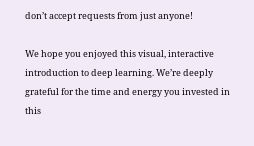don’t accept requests from just anyone!

We hope you enjoyed this visual, interactive introduction to deep learning. We’re deeply grateful for the time and energy you invested in this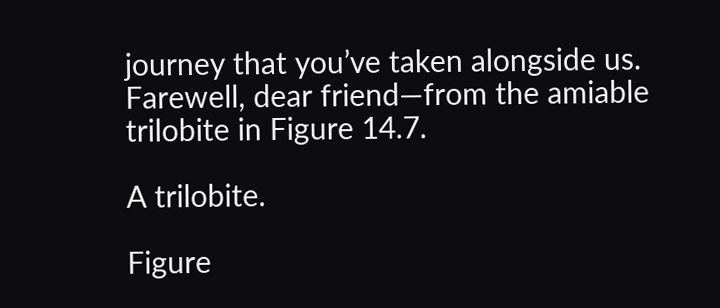journey that you’ve taken alongside us. Farewell, dear friend—from the amiable trilobite in Figure 14.7.

A trilobite.

Figure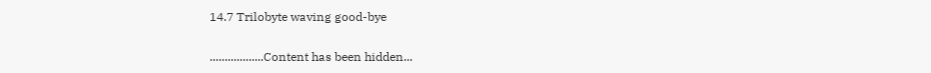14.7 Trilobyte waving good-bye

..................Content has been hidden...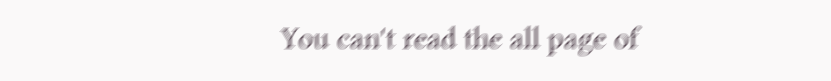You can't read the all page of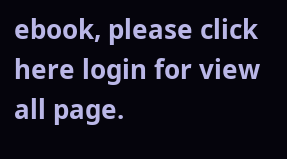ebook, please click here login for view all page.